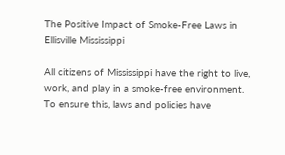The Positive Impact of Smoke-Free Laws in Ellisville Mississippi

All citizens of Mississippi have the right to live, work, and play in a smoke-free environment. To ensure this, laws and policies have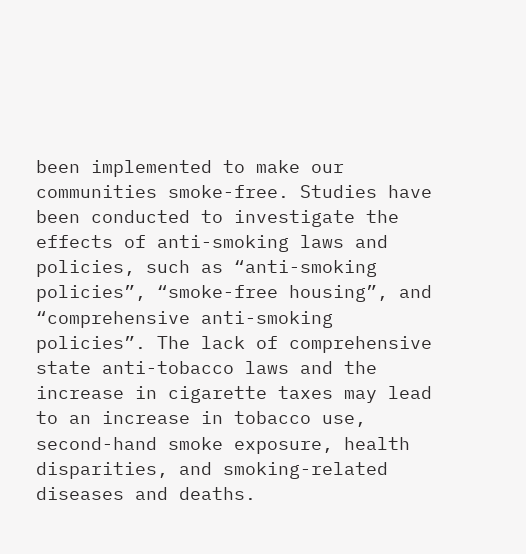been implemented to make our communities smoke-free. Studies have been conducted to investigate the effects of anti-smoking laws and policies, such as “anti-smoking policies”, “smoke-free housing”, and “comprehensive anti-smoking policies”. The lack of comprehensive state anti-tobacco laws and the increase in cigarette taxes may lead to an increase in tobacco use, second-hand smoke exposure, health disparities, and smoking-related diseases and deaths.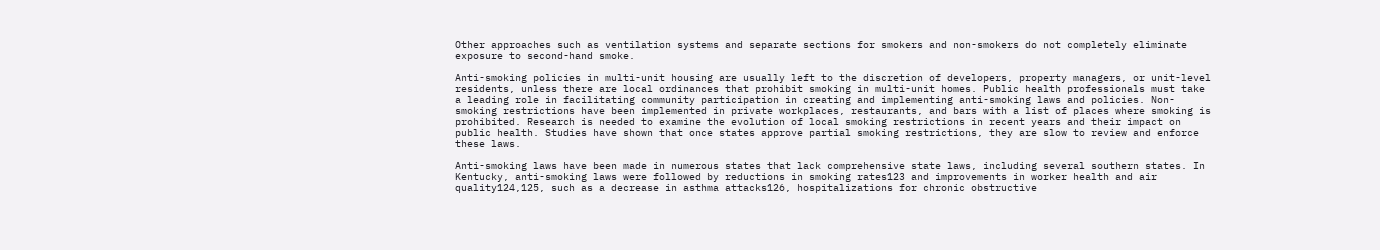Other approaches such as ventilation systems and separate sections for smokers and non-smokers do not completely eliminate exposure to second-hand smoke.

Anti-smoking policies in multi-unit housing are usually left to the discretion of developers, property managers, or unit-level residents, unless there are local ordinances that prohibit smoking in multi-unit homes. Public health professionals must take a leading role in facilitating community participation in creating and implementing anti-smoking laws and policies. Non-smoking restrictions have been implemented in private workplaces, restaurants, and bars with a list of places where smoking is prohibited. Research is needed to examine the evolution of local smoking restrictions in recent years and their impact on public health. Studies have shown that once states approve partial smoking restrictions, they are slow to review and enforce these laws.

Anti-smoking laws have been made in numerous states that lack comprehensive state laws, including several southern states. In Kentucky, anti-smoking laws were followed by reductions in smoking rates123 and improvements in worker health and air quality124,125, such as a decrease in asthma attacks126, hospitalizations for chronic obstructive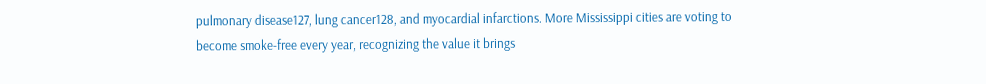pulmonary disease127, lung cancer128, and myocardial infarctions. More Mississippi cities are voting to become smoke-free every year, recognizing the value it brings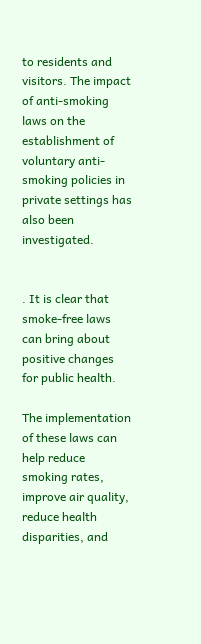to residents and visitors. The impact of anti-smoking laws on the establishment of voluntary anti-smoking policies in private settings has also been investigated.


. It is clear that smoke-free laws can bring about positive changes for public health.

The implementation of these laws can help reduce smoking rates, improve air quality, reduce health disparities, and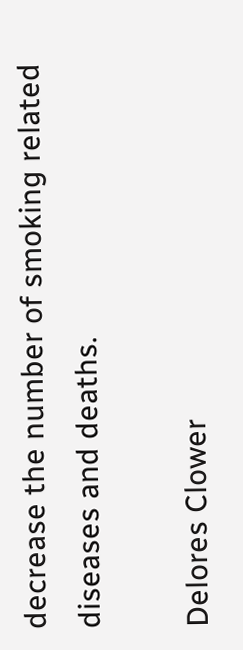decrease the number of smoking related diseases and deaths.

Delores Clower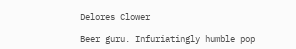Delores Clower

Beer guru. Infuriatingly humble pop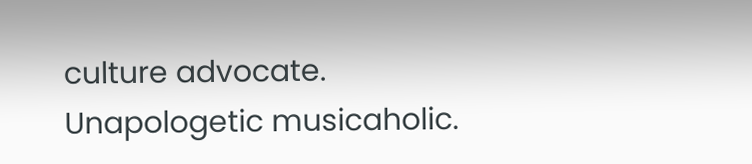culture advocate. Unapologetic musicaholic.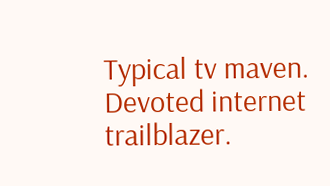Typical tv maven. Devoted internet trailblazer.